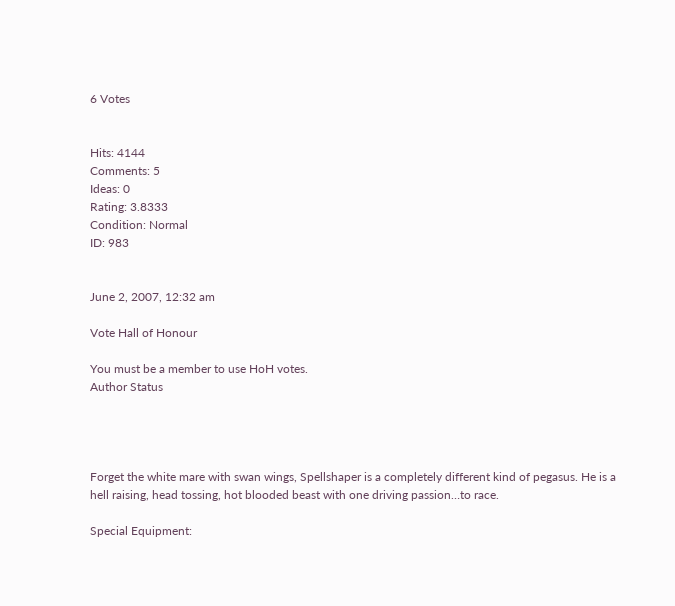6 Votes


Hits: 4144
Comments: 5
Ideas: 0
Rating: 3.8333
Condition: Normal
ID: 983


June 2, 2007, 12:32 am

Vote Hall of Honour

You must be a member to use HoH votes.
Author Status




Forget the white mare with swan wings, Spellshaper is a completely different kind of pegasus. He is a hell raising, head tossing, hot blooded beast with one driving passion…to race.

Special Equipment: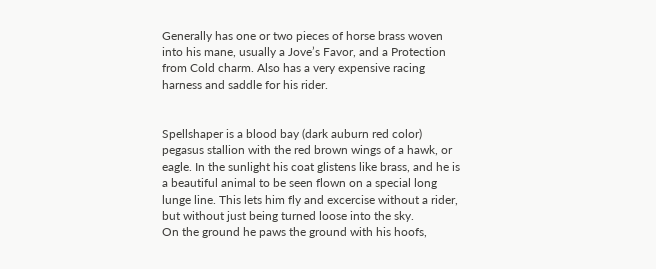Generally has one or two pieces of horse brass woven into his mane, usually a Jove’s Favor, and a Protection from Cold charm. Also has a very expensive racing harness and saddle for his rider.


Spellshaper is a blood bay (dark auburn red color) pegasus stallion with the red brown wings of a hawk, or eagle. In the sunlight his coat glistens like brass, and he is a beautiful animal to be seen flown on a special long lunge line. This lets him fly and excercise without a rider, but without just being turned loose into the sky.
On the ground he paws the ground with his hoofs,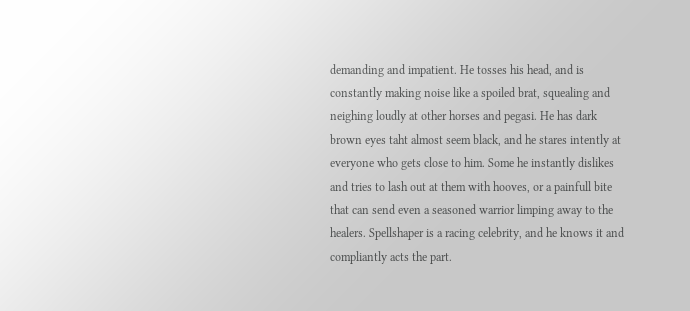demanding and impatient. He tosses his head, and is constantly making noise like a spoiled brat, squealing and neighing loudly at other horses and pegasi. He has dark brown eyes taht almost seem black, and he stares intently at everyone who gets close to him. Some he instantly dislikes and tries to lash out at them with hooves, or a painfull bite that can send even a seasoned warrior limping away to the healers. Spellshaper is a racing celebrity, and he knows it and compliantly acts the part.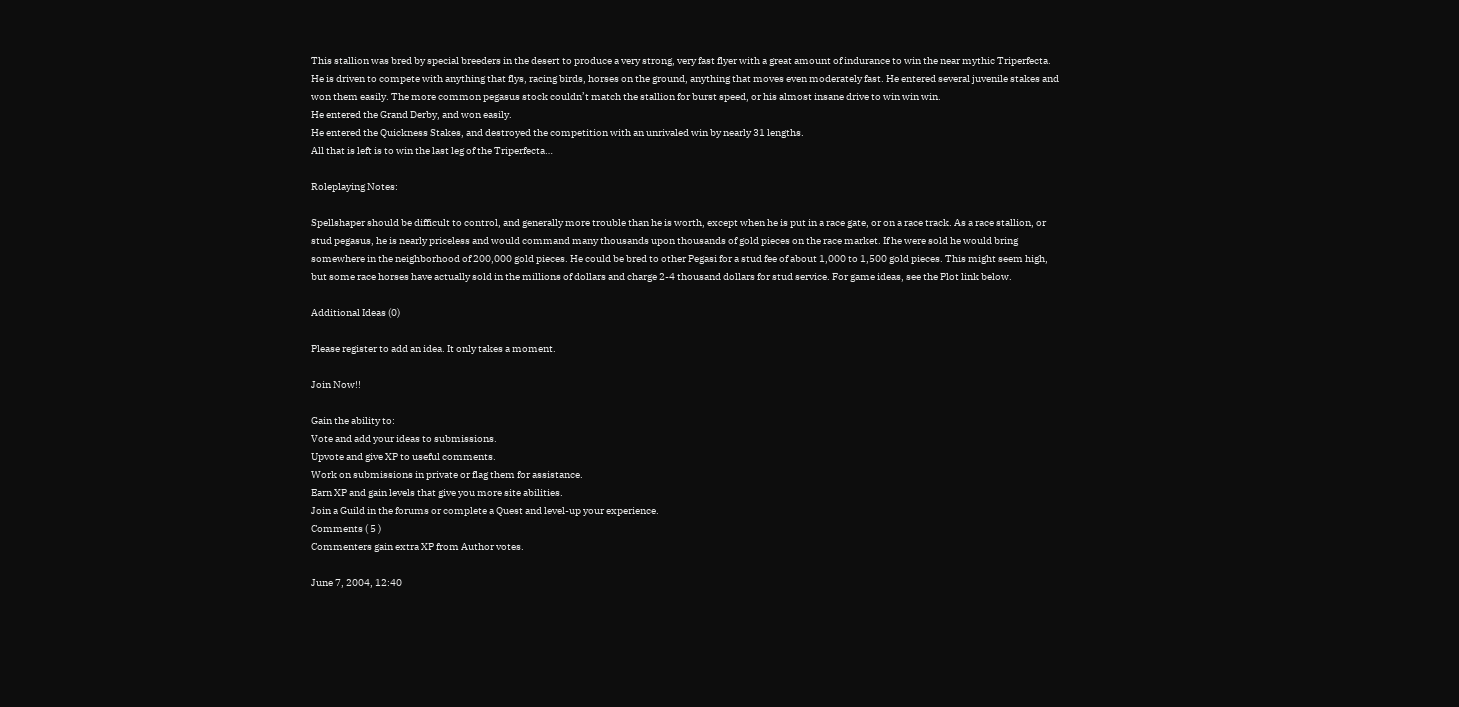This stallion was bred by special breeders in the desert to produce a very strong, very fast flyer with a great amount of indurance to win the near mythic Triperfecta. He is driven to compete with anything that flys, racing birds, horses on the ground, anything that moves even moderately fast. He entered several juvenile stakes and won them easily. The more common pegasus stock couldn’t match the stallion for burst speed, or his almost insane drive to win win win.
He entered the Grand Derby, and won easily.
He entered the Quickness Stakes, and destroyed the competition with an unrivaled win by nearly 31 lengths.
All that is left is to win the last leg of the Triperfecta…

Roleplaying Notes:

Spellshaper should be difficult to control, and generally more trouble than he is worth, except when he is put in a race gate, or on a race track. As a race stallion, or stud pegasus, he is nearly priceless and would command many thousands upon thousands of gold pieces on the race market. If he were sold he would bring somewhere in the neighborhood of 200,000 gold pieces. He could be bred to other Pegasi for a stud fee of about 1,000 to 1,500 gold pieces. This might seem high, but some race horses have actually sold in the millions of dollars and charge 2-4 thousand dollars for stud service. For game ideas, see the Plot link below.

Additional Ideas (0)

Please register to add an idea. It only takes a moment.

Join Now!!

Gain the ability to:
Vote and add your ideas to submissions.
Upvote and give XP to useful comments.
Work on submissions in private or flag them for assistance.
Earn XP and gain levels that give you more site abilities.
Join a Guild in the forums or complete a Quest and level-up your experience.
Comments ( 5 )
Commenters gain extra XP from Author votes.

June 7, 2004, 12:40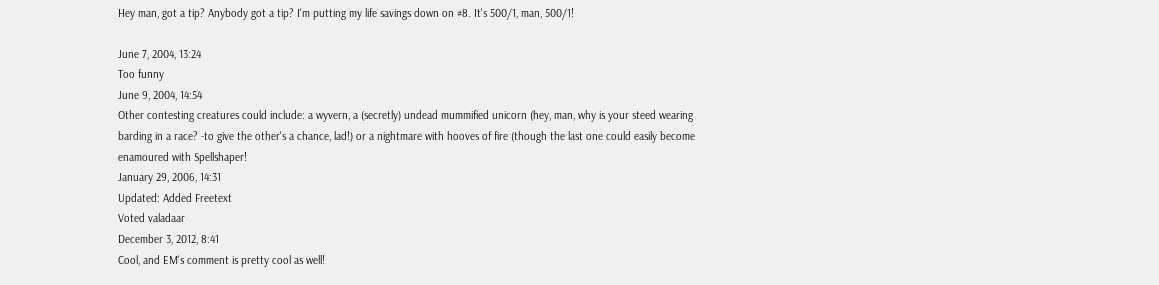Hey man, got a tip? Anybody got a tip? I'm putting my life savings down on #8. It's 500/1, man, 500/1!

June 7, 2004, 13:24
Too funny
June 9, 2004, 14:54
Other contesting creatures could include: a wyvern, a (secretly) undead mummified unicorn (hey, man, why is your steed wearing barding in a race? -to give the other's a chance, lad!) or a nightmare with hooves of fire (though the last one could easily become enamoured with Spellshaper!
January 29, 2006, 14:31
Updated: Added Freetext
Voted valadaar
December 3, 2012, 8:41
Cool, and EM's comment is pretty cool as well!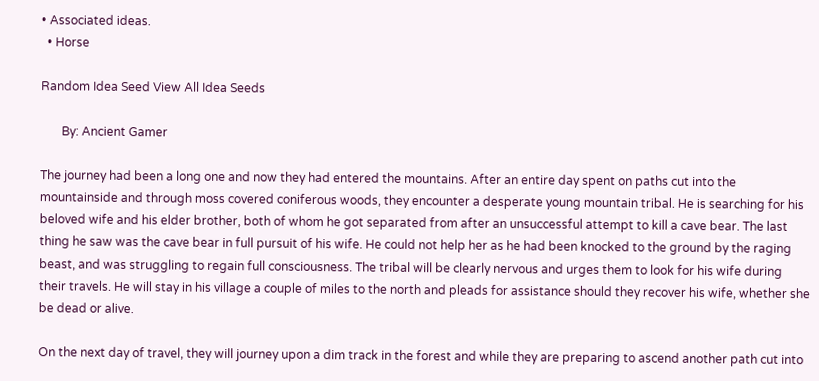• Associated ideas.
  • Horse

Random Idea Seed View All Idea Seeds

       By: Ancient Gamer

The journey had been a long one and now they had entered the mountains. After an entire day spent on paths cut into the mountainside and through moss covered coniferous woods, they encounter a desperate young mountain tribal. He is searching for his beloved wife and his elder brother, both of whom he got separated from after an unsuccessful attempt to kill a cave bear. The last thing he saw was the cave bear in full pursuit of his wife. He could not help her as he had been knocked to the ground by the raging beast, and was struggling to regain full consciousness. The tribal will be clearly nervous and urges them to look for his wife during their travels. He will stay in his village a couple of miles to the north and pleads for assistance should they recover his wife, whether she be dead or alive.

On the next day of travel, they will journey upon a dim track in the forest and while they are preparing to ascend another path cut into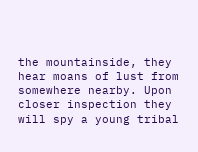the mountainside, they hear moans of lust from somewhere nearby. Upon closer inspection they will spy a young tribal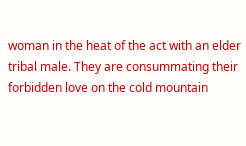woman in the heat of the act with an elder tribal male. They are consummating their forbidden love on the cold mountain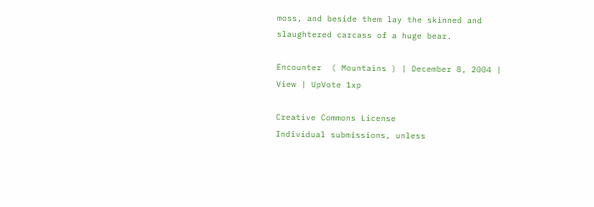moss, and beside them lay the skinned and slaughtered carcass of a huge bear.

Encounter  ( Mountains ) | December 8, 2004 | View | UpVote 1xp

Creative Commons License
Individual submissions, unless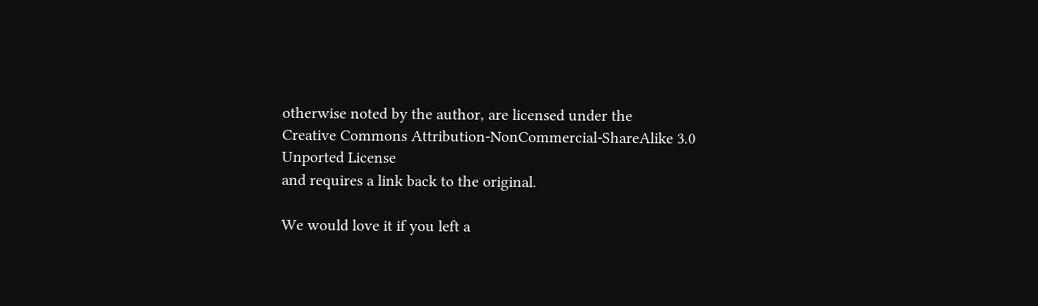otherwise noted by the author, are licensed under the
Creative Commons Attribution-NonCommercial-ShareAlike 3.0 Unported License
and requires a link back to the original.

We would love it if you left a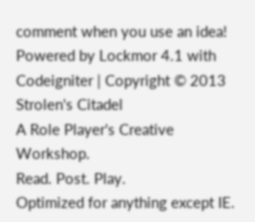comment when you use an idea!
Powered by Lockmor 4.1 with Codeigniter | Copyright © 2013 Strolen's Citadel
A Role Player's Creative Workshop.
Read. Post. Play.
Optimized for anything except IE.